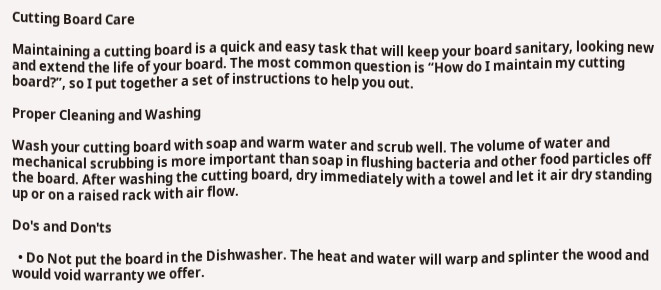Cutting Board Care

Maintaining a cutting board is a quick and easy task that will keep your board sanitary, looking new and extend the life of your board. The most common question is “How do I maintain my cutting board?”, so I put together a set of instructions to help you out.

Proper Cleaning and Washing

Wash your cutting board with soap and warm water and scrub well. The volume of water and mechanical scrubbing is more important than soap in flushing bacteria and other food particles off the board. After washing the cutting board, dry immediately with a towel and let it air dry standing up or on a raised rack with air flow.

Do's and Don'ts

  • Do Not put the board in the Dishwasher. The heat and water will warp and splinter the wood and would void warranty we offer.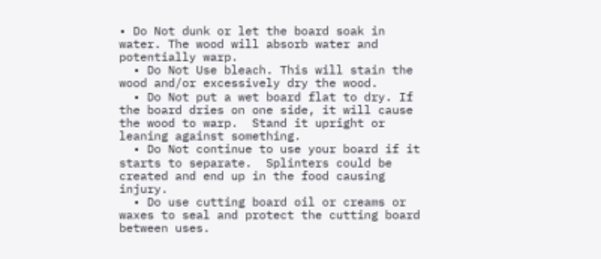• Do Not dunk or let the board soak in water. The wood will absorb water and potentially warp.
  • Do Not Use bleach. This will stain the wood and/or excessively dry the wood.
  • Do Not put a wet board flat to dry. If the board dries on one side, it will cause the wood to warp.  Stand it upright or leaning against something.
  • Do Not continue to use your board if it starts to separate.  Splinters could be created and end up in the food causing injury.
  • Do use cutting board oil or creams or waxes to seal and protect the cutting board between uses.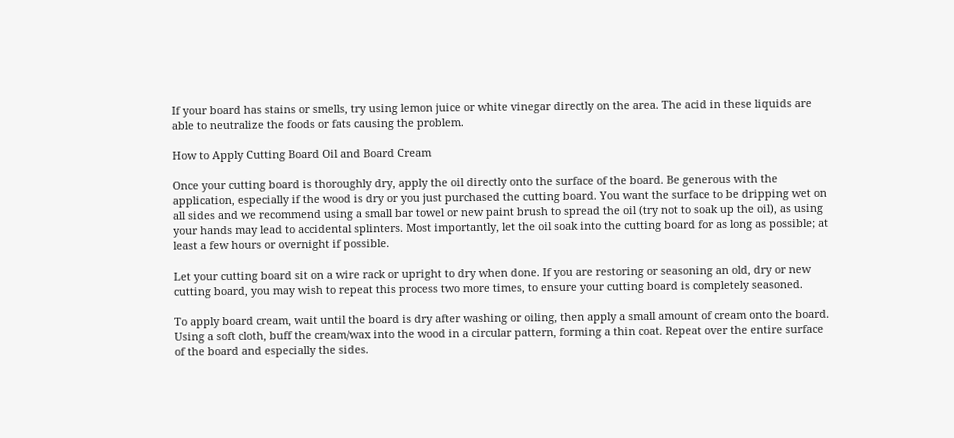If your board has stains or smells, try using lemon juice or white vinegar directly on the area. The acid in these liquids are able to neutralize the foods or fats causing the problem.

How to Apply Cutting Board Oil and Board Cream

Once your cutting board is thoroughly dry, apply the oil directly onto the surface of the board. Be generous with the application, especially if the wood is dry or you just purchased the cutting board. You want the surface to be dripping wet on all sides and we recommend using a small bar towel or new paint brush to spread the oil (try not to soak up the oil), as using your hands may lead to accidental splinters. Most importantly, let the oil soak into the cutting board for as long as possible; at least a few hours or overnight if possible.

Let your cutting board sit on a wire rack or upright to dry when done. If you are restoring or seasoning an old, dry or new cutting board, you may wish to repeat this process two more times, to ensure your cutting board is completely seasoned.

To apply board cream, wait until the board is dry after washing or oiling, then apply a small amount of cream onto the board. Using a soft cloth, buff the cream/wax into the wood in a circular pattern, forming a thin coat. Repeat over the entire surface of the board and especially the sides.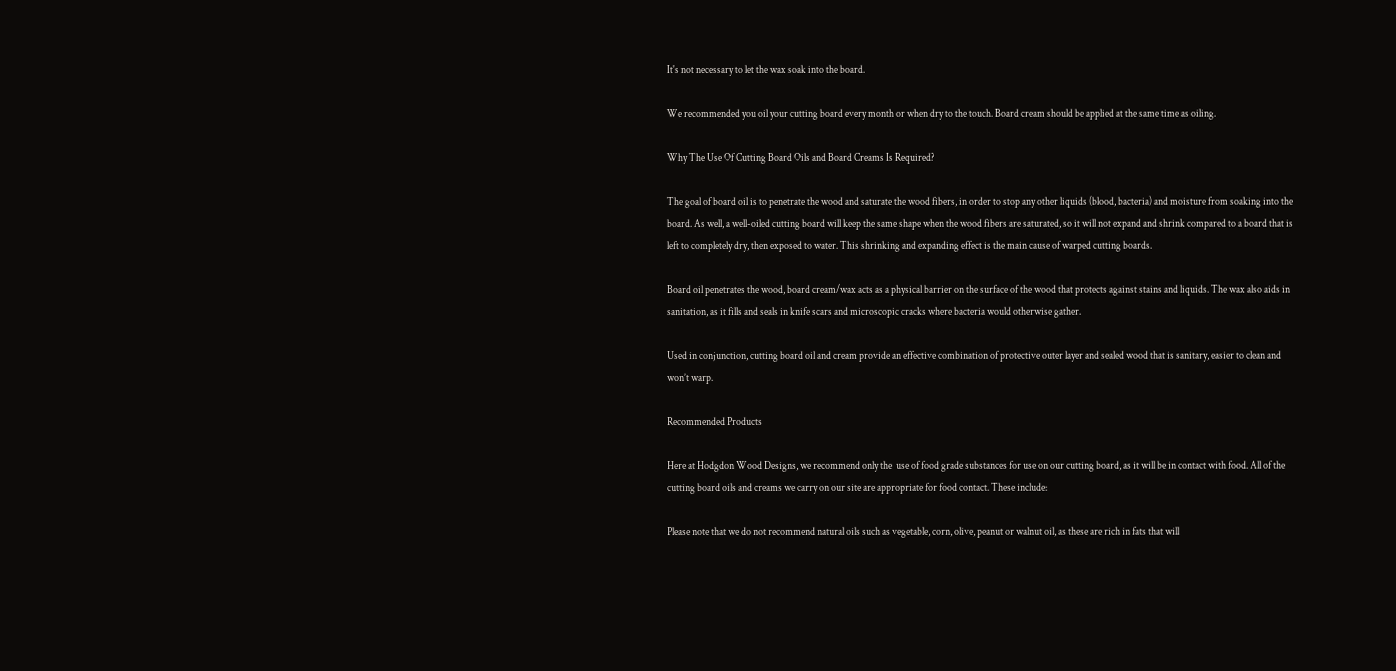It's not necessary to let the wax soak into the board.

We recommended you oil your cutting board every month or when dry to the touch. Board cream should be applied at the same time as oiling.

Why The Use Of Cutting Board Oils and Board Creams Is Required?

The goal of board oil is to penetrate the wood and saturate the wood fibers, in order to stop any other liquids (blood, bacteria) and moisture from soaking into the board. As well, a well-oiled cutting board will keep the same shape when the wood fibers are saturated, so it will not expand and shrink compared to a board that is left to completely dry, then exposed to water. This shrinking and expanding effect is the main cause of warped cutting boards.

Board oil penetrates the wood, board cream/wax acts as a physical barrier on the surface of the wood that protects against stains and liquids. The wax also aids in sanitation, as it fills and seals in knife scars and microscopic cracks where bacteria would otherwise gather.

Used in conjunction, cutting board oil and cream provide an effective combination of protective outer layer and sealed wood that is sanitary, easier to clean and won’t warp.

Recommended Products

Here at Hodgdon Wood Designs, we recommend only the  use of food grade substances for use on our cutting board, as it will be in contact with food. All of the cutting board oils and creams we carry on our site are appropriate for food contact. These include:

Please note that we do not recommend natural oils such as vegetable, corn, olive, peanut or walnut oil, as these are rich in fats that will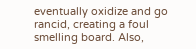eventually oxidize and go rancid, creating a foul smelling board. Also,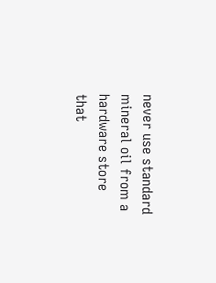never use standard mineral oil from a hardware store that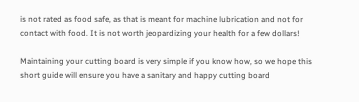is not rated as food safe, as that is meant for machine lubrication and not for contact with food. It is not worth jeopardizing your health for a few dollars!

Maintaining your cutting board is very simple if you know how, so we hope this short guide will ensure you have a sanitary and happy cutting board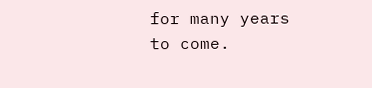for many years to come.